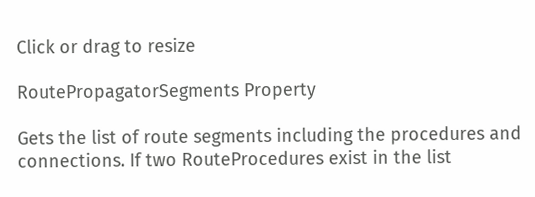Click or drag to resize

RoutePropagatorSegments Property

Gets the list of route segments including the procedures and connections. If two RouteProcedures exist in the list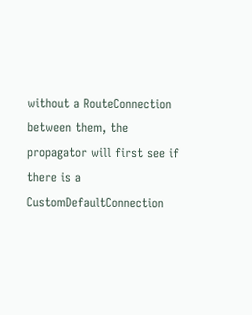without a RouteConnection between them, the propagator will first see if there is a CustomDefaultConnection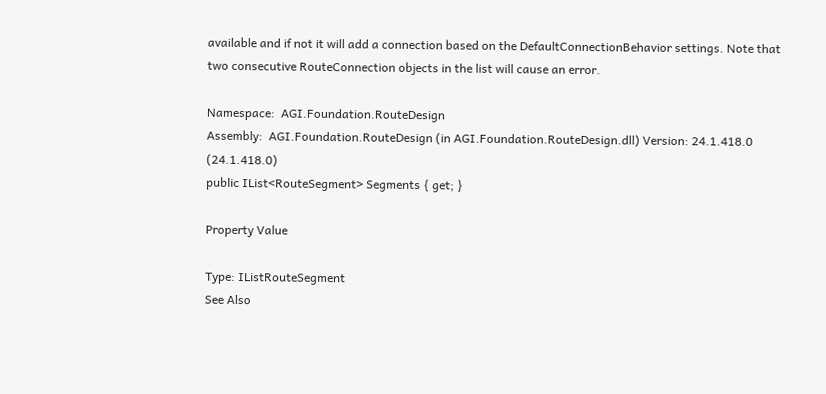available and if not it will add a connection based on the DefaultConnectionBehavior settings. Note that two consecutive RouteConnection objects in the list will cause an error.

Namespace:  AGI.Foundation.RouteDesign
Assembly:  AGI.Foundation.RouteDesign (in AGI.Foundation.RouteDesign.dll) Version: 24.1.418.0 (24.1.418.0)
public IList<RouteSegment> Segments { get; }

Property Value

Type: IListRouteSegment
See Also